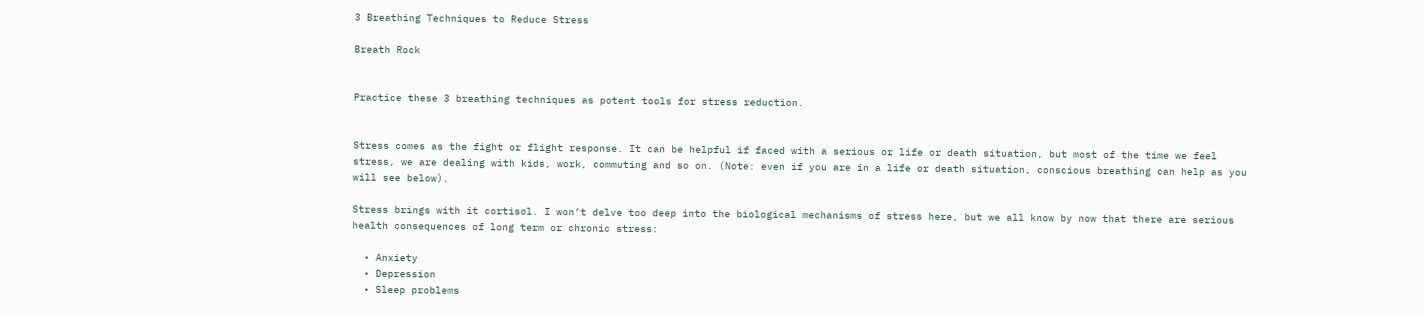3 Breathing Techniques to Reduce Stress

Breath Rock


Practice these 3 breathing techniques as potent tools for stress reduction.


Stress comes as the fight or flight response. It can be helpful if faced with a serious or life or death situation, but most of the time we feel stress, we are dealing with kids, work, commuting and so on. (Note: even if you are in a life or death situation, conscious breathing can help as you will see below).

Stress brings with it cortisol. I won’t delve too deep into the biological mechanisms of stress here, but we all know by now that there are serious health consequences of long term or chronic stress:

  • Anxiety
  • Depression
  • Sleep problems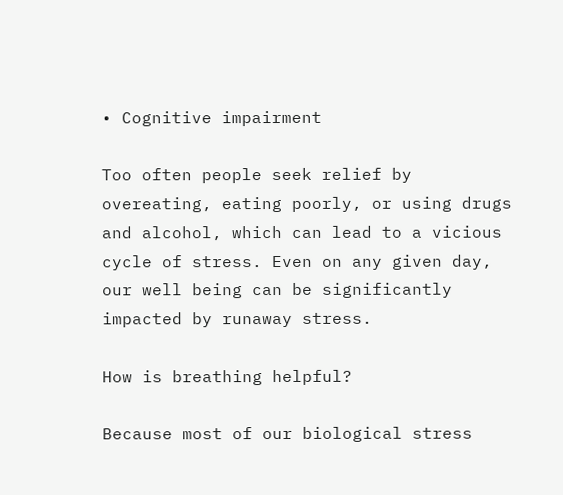• Cognitive impairment

Too often people seek relief by overeating, eating poorly, or using drugs and alcohol, which can lead to a vicious cycle of stress. Even on any given day, our well being can be significantly impacted by runaway stress.

How is breathing helpful?

Because most of our biological stress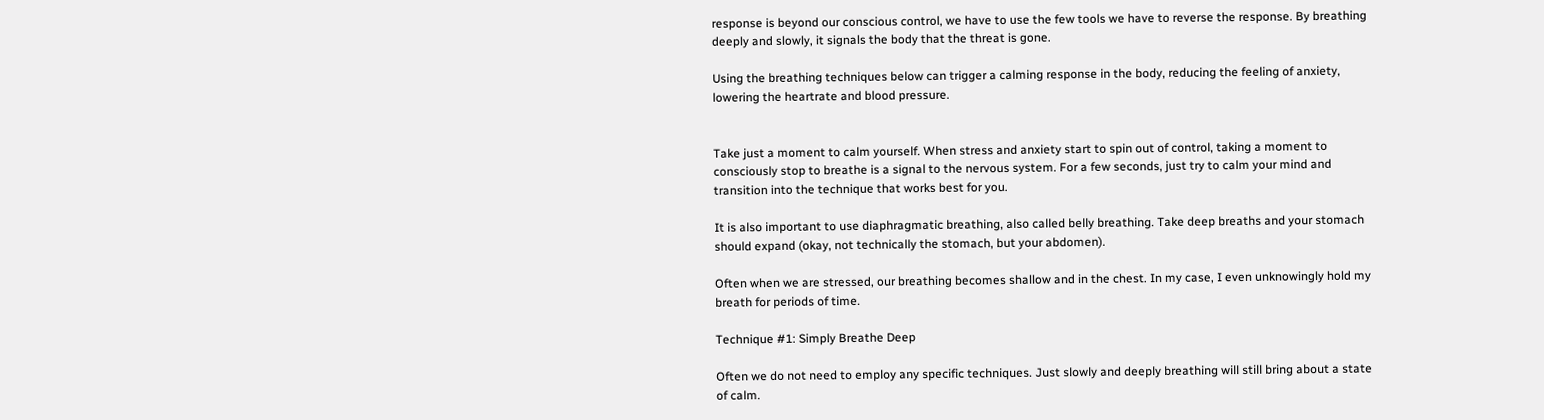response is beyond our conscious control, we have to use the few tools we have to reverse the response. By breathing deeply and slowly, it signals the body that the threat is gone.

Using the breathing techniques below can trigger a calming response in the body, reducing the feeling of anxiety, lowering the heartrate and blood pressure.


Take just a moment to calm yourself. When stress and anxiety start to spin out of control, taking a moment to consciously stop to breathe is a signal to the nervous system. For a few seconds, just try to calm your mind and transition into the technique that works best for you.

It is also important to use diaphragmatic breathing, also called belly breathing. Take deep breaths and your stomach should expand (okay, not technically the stomach, but your abdomen).

Often when we are stressed, our breathing becomes shallow and in the chest. In my case, I even unknowingly hold my breath for periods of time.

Technique #1: Simply Breathe Deep

Often we do not need to employ any specific techniques. Just slowly and deeply breathing will still bring about a state of calm.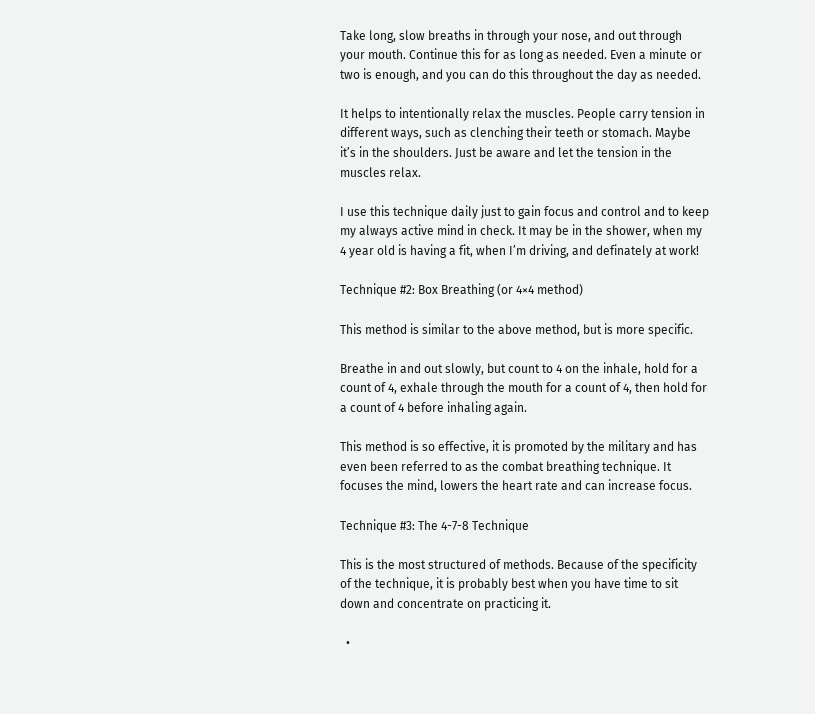Take long, slow breaths in through your nose, and out through your mouth. Continue this for as long as needed. Even a minute or two is enough, and you can do this throughout the day as needed.

It helps to intentionally relax the muscles. People carry tension in different ways, such as clenching their teeth or stomach. Maybe it’s in the shoulders. Just be aware and let the tension in the muscles relax.

I use this technique daily just to gain focus and control and to keep my always active mind in check. It may be in the shower, when my 4 year old is having a fit, when I’m driving, and definately at work!

Technique #2: Box Breathing (or 4×4 method)

This method is similar to the above method, but is more specific.

Breathe in and out slowly, but count to 4 on the inhale, hold for a count of 4, exhale through the mouth for a count of 4, then hold for a count of 4 before inhaling again.

This method is so effective, it is promoted by the military and has even been referred to as the combat breathing technique. It focuses the mind, lowers the heart rate and can increase focus.

Technique #3: The 4-7-8 Technique

This is the most structured of methods. Because of the specificity of the technique, it is probably best when you have time to sit down and concentrate on practicing it.

  •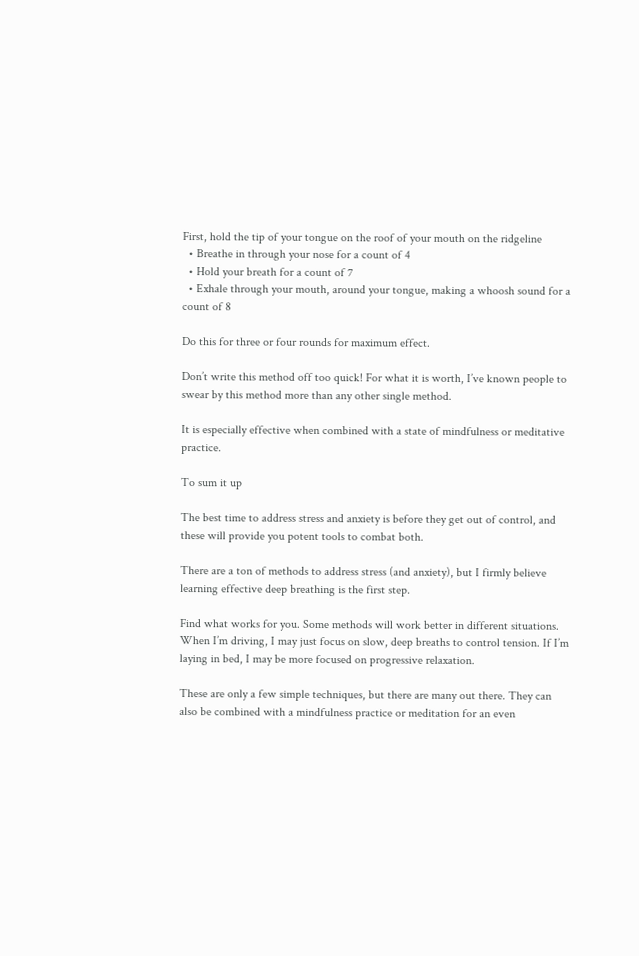First, hold the tip of your tongue on the roof of your mouth on the ridgeline
  • Breathe in through your nose for a count of 4
  • Hold your breath for a count of 7
  • Exhale through your mouth, around your tongue, making a whoosh sound for a count of 8

Do this for three or four rounds for maximum effect.

Don’t write this method off too quick! For what it is worth, I’ve known people to swear by this method more than any other single method.

It is especially effective when combined with a state of mindfulness or meditative practice.

To sum it up

The best time to address stress and anxiety is before they get out of control, and these will provide you potent tools to combat both.

There are a ton of methods to address stress (and anxiety), but I firmly believe learning effective deep breathing is the first step.

Find what works for you. Some methods will work better in different situations. When I’m driving, I may just focus on slow, deep breaths to control tension. If I’m laying in bed, I may be more focused on progressive relaxation.

These are only a few simple techniques, but there are many out there. They can also be combined with a mindfulness practice or meditation for an even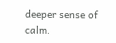deeper sense of calm.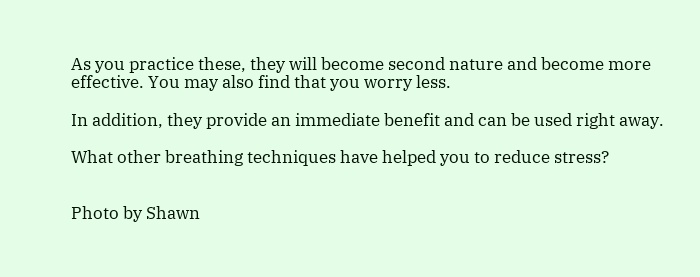As you practice these, they will become second nature and become more effective. You may also find that you worry less.

In addition, they provide an immediate benefit and can be used right away.

What other breathing techniques have helped you to reduce stress?


Photo by Shawn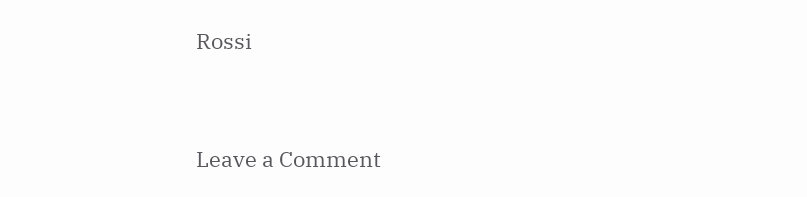Rossi


Leave a Comment